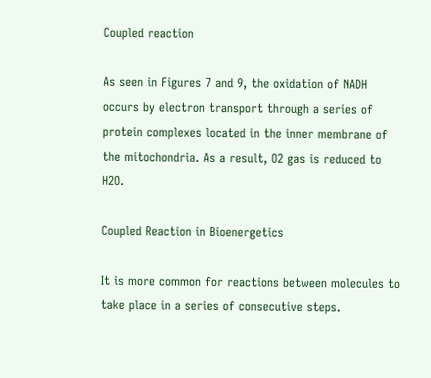Coupled reaction

As seen in Figures 7 and 9, the oxidation of NADH occurs by electron transport through a series of protein complexes located in the inner membrane of the mitochondria. As a result, O2 gas is reduced to H2O.

Coupled Reaction in Bioenergetics

It is more common for reactions between molecules to take place in a series of consecutive steps.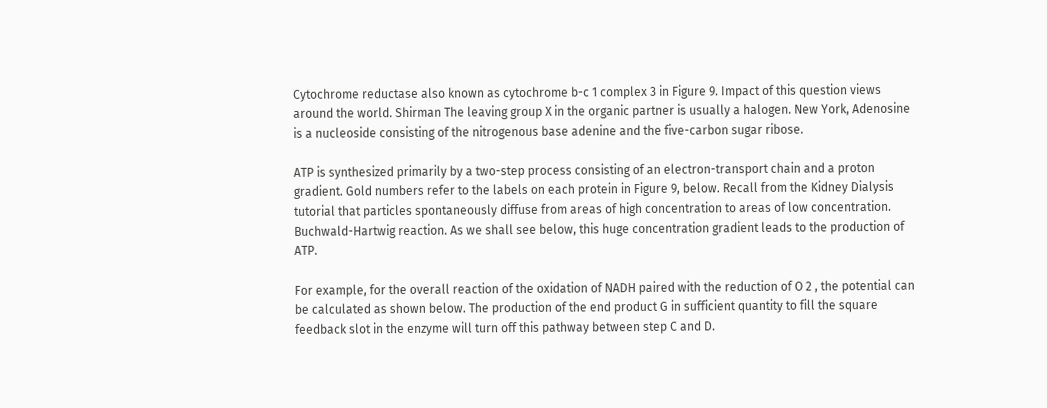Cytochrome reductase also known as cytochrome b-c 1 complex 3 in Figure 9. Impact of this question views around the world. Shirman The leaving group X in the organic partner is usually a halogen. New York, Adenosine is a nucleoside consisting of the nitrogenous base adenine and the five-carbon sugar ribose.

ATP is synthesized primarily by a two-step process consisting of an electron-transport chain and a proton gradient. Gold numbers refer to the labels on each protein in Figure 9, below. Recall from the Kidney Dialysis tutorial that particles spontaneously diffuse from areas of high concentration to areas of low concentration. Buchwald-Hartwig reaction. As we shall see below, this huge concentration gradient leads to the production of ATP.

For example, for the overall reaction of the oxidation of NADH paired with the reduction of O 2 , the potential can be calculated as shown below. The production of the end product G in sufficient quantity to fill the square feedback slot in the enzyme will turn off this pathway between step C and D.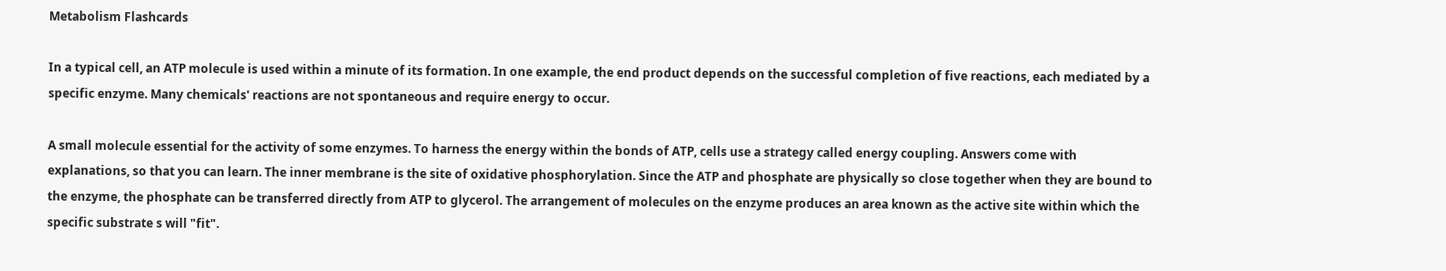Metabolism Flashcards

In a typical cell, an ATP molecule is used within a minute of its formation. In one example, the end product depends on the successful completion of five reactions, each mediated by a specific enzyme. Many chemicals' reactions are not spontaneous and require energy to occur.

A small molecule essential for the activity of some enzymes. To harness the energy within the bonds of ATP, cells use a strategy called energy coupling. Answers come with explanations, so that you can learn. The inner membrane is the site of oxidative phosphorylation. Since the ATP and phosphate are physically so close together when they are bound to the enzyme, the phosphate can be transferred directly from ATP to glycerol. The arrangement of molecules on the enzyme produces an area known as the active site within which the specific substrate s will "fit".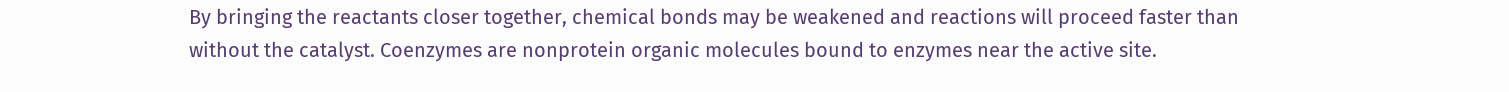By bringing the reactants closer together, chemical bonds may be weakened and reactions will proceed faster than without the catalyst. Coenzymes are nonprotein organic molecules bound to enzymes near the active site.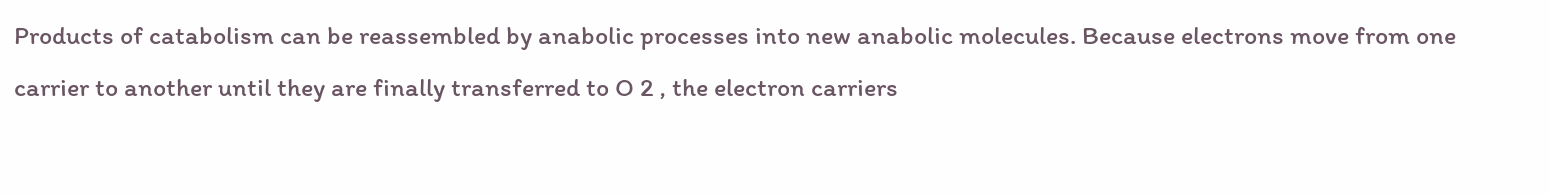Products of catabolism can be reassembled by anabolic processes into new anabolic molecules. Because electrons move from one carrier to another until they are finally transferred to O 2 , the electron carriers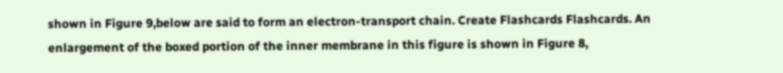shown in Figure 9,below are said to form an electron-transport chain. Create Flashcards Flashcards. An enlargement of the boxed portion of the inner membrane in this figure is shown in Figure 8,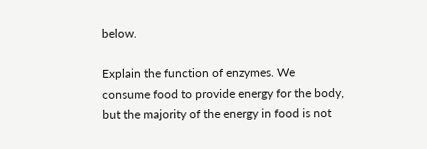below.

Explain the function of enzymes. We consume food to provide energy for the body, but the majority of the energy in food is not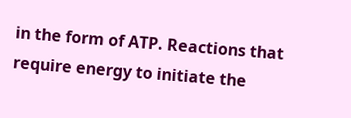in the form of ATP. Reactions that require energy to initiate the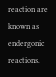reaction are known as endergonic reactions.